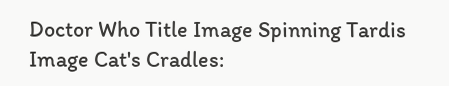Doctor Who Title Image Spinning Tardis Image Cat's Cradles: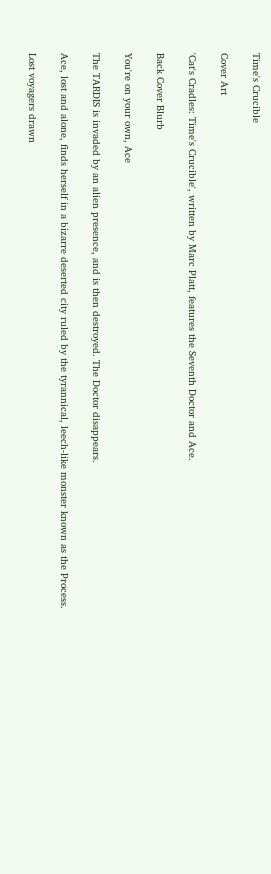Time's Crucible

Cover Art

'Cat's Cradles: Time's Crucible', written by Marc Platt, features the Seventh Doctor and Ace.

Back Cover Blurb

You're on your own, Ace

The TARDIS is invaded by an alien presence, and is then destroyed. The Doctor disappears.

Ace, lost and alone, finds herself in a bizarre deserted city ruled by the tyrannical, leech-like monster known as the Process.

Lost voyagers drawn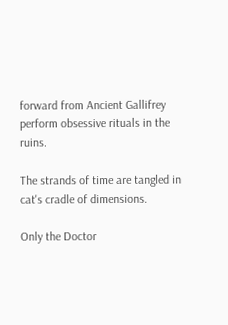forward from Ancient Gallifrey perform obsessive rituals in the ruins.

The strands of time are tangled in cat's cradle of dimensions.

Only the Doctor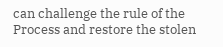can challenge the rule of the Process and restore the stolen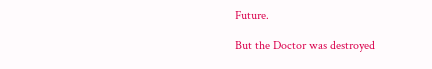Future.

But the Doctor was destroyed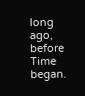long ago, before Time began.